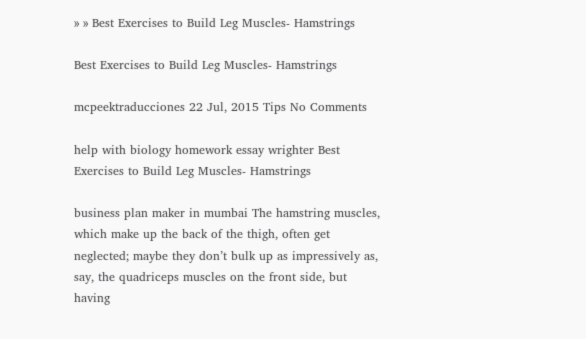» » Best Exercises to Build Leg Muscles- Hamstrings

Best Exercises to Build Leg Muscles- Hamstrings

mcpeektraducciones 22 Jul, 2015 Tips No Comments

help with biology homework essay wrighter Best Exercises to Build Leg Muscles- Hamstrings

business plan maker in mumbai The hamstring muscles, which make up the back of the thigh, often get neglected; maybe they don’t bulk up as impressively as, say, the quadriceps muscles on the front side, but having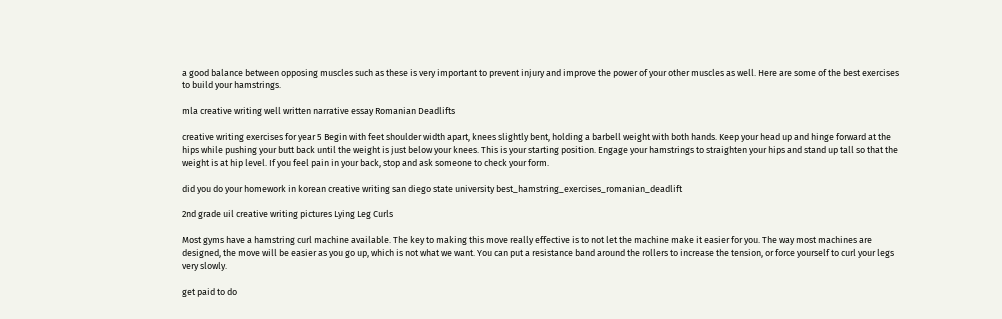a good balance between opposing muscles such as these is very important to prevent injury and improve the power of your other muscles as well. Here are some of the best exercises to build your hamstrings.

mla creative writing well written narrative essay Romanian Deadlifts

creative writing exercises for year 5 Begin with feet shoulder width apart, knees slightly bent, holding a barbell weight with both hands. Keep your head up and hinge forward at the hips while pushing your butt back until the weight is just below your knees. This is your starting position. Engage your hamstrings to straighten your hips and stand up tall so that the weight is at hip level. If you feel pain in your back, stop and ask someone to check your form.

did you do your homework in korean creative writing san diego state university best_hamstring_exercises_romanian_deadlift

2nd grade uil creative writing pictures Lying Leg Curls

Most gyms have a hamstring curl machine available. The key to making this move really effective is to not let the machine make it easier for you. The way most machines are designed, the move will be easier as you go up, which is not what we want. You can put a resistance band around the rollers to increase the tension, or force yourself to curl your legs very slowly.

get paid to do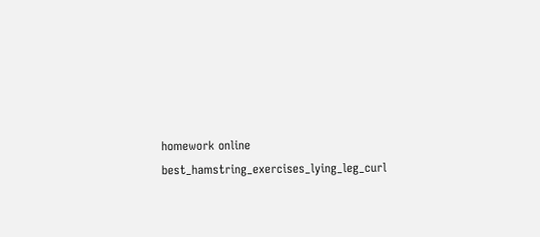homework online best_hamstring_exercises_lying_leg_curl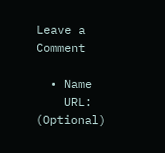Leave a Comment

  • Name
    URL: (Optional)